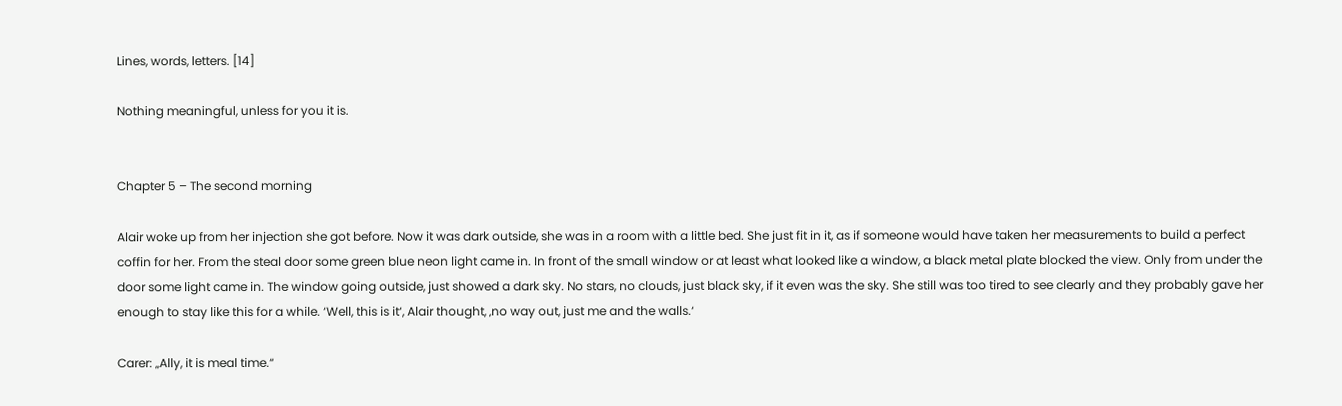Lines, words, letters. [14]

Nothing meaningful, unless for you it is.


Chapter 5 – The second morning

Alair woke up from her injection she got before. Now it was dark outside, she was in a room with a little bed. She just fit in it, as if someone would have taken her measurements to build a perfect coffin for her. From the steal door some green blue neon light came in. In front of the small window or at least what looked like a window, a black metal plate blocked the view. Only from under the door some light came in. The window going outside, just showed a dark sky. No stars, no clouds, just black sky, if it even was the sky. She still was too tired to see clearly and they probably gave her enough to stay like this for a while. ‘Well, this is it‘, Alair thought, ‚no way out, just me and the walls.‘

Carer: „Ally, it is meal time.“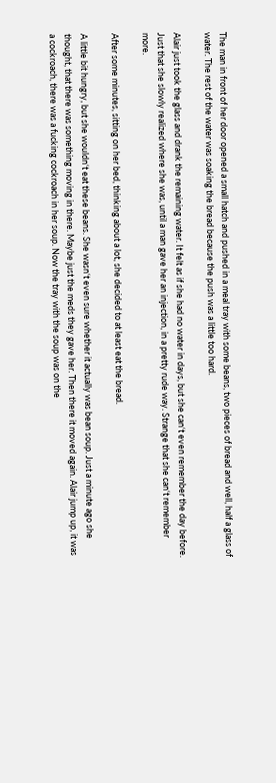The man in front of her door opened a small hatch and pushed in a meal tray with some beans, two pieces of bread and well, half a glass of water. The rest of the water was soaking the bread because the push was a little too hard.

Alair just took the glass and drank the remaining water. It felt as if she had no water in days, but she can‘t even remember the day before. Just that she slowly realized where she was, until a man gave her an injection, in a pretty rude way. Strange that she can‘t remember more.

After some minutes, sitting on her bed, thinking about a lot, she decided to at least eat the bread.

A little bit hungry, but she wouldn‘t eat these beans. She wasn‘t even sure whether it actually was bean soup. Just a minute ago she thought, that there was something moving in there. Maybe just the meds they gave her. Then there it moved again. Alair jump up, it was a cockroach, there was a fucking cockroach in her soup. Now the tray with the soup was on the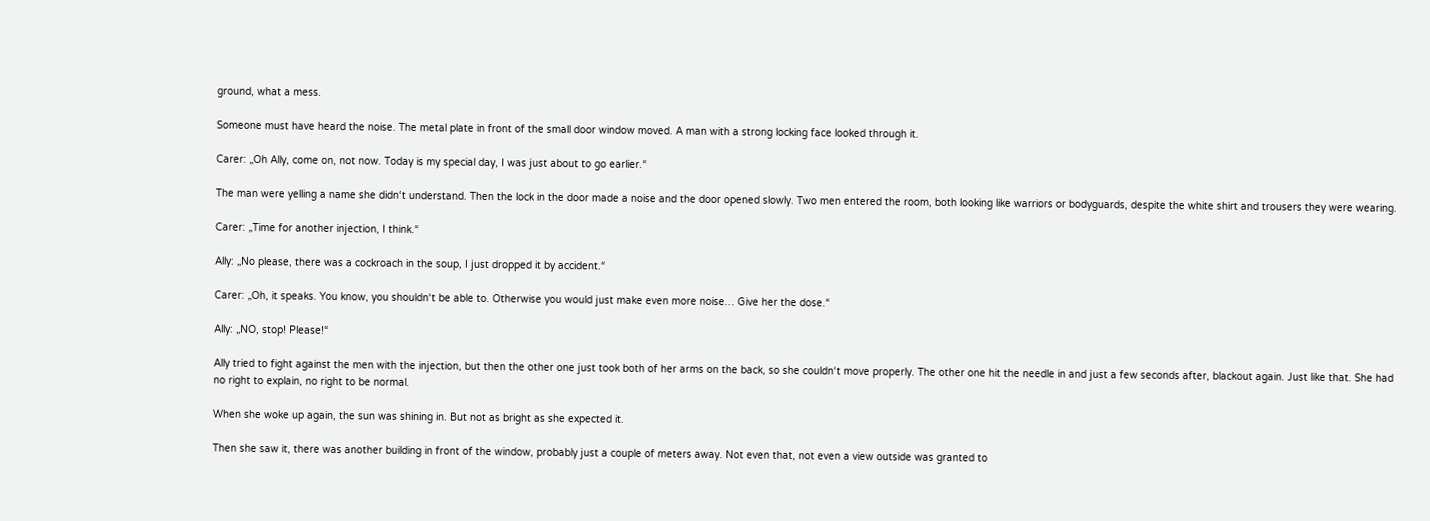ground, what a mess.

Someone must have heard the noise. The metal plate in front of the small door window moved. A man with a strong locking face looked through it.

Carer: „Oh Ally, come on, not now. Today is my special day, I was just about to go earlier.“

The man were yelling a name she didn‘t understand. Then the lock in the door made a noise and the door opened slowly. Two men entered the room, both looking like warriors or bodyguards, despite the white shirt and trousers they were wearing.

Carer: „Time for another injection, I think.“

Ally: „No please, there was a cockroach in the soup, I just dropped it by accident.“

Carer: „Oh, it speaks. You know, you shouldn‘t be able to. Otherwise you would just make even more noise… Give her the dose.“

Ally: „NO, stop! Please!“

Ally tried to fight against the men with the injection, but then the other one just took both of her arms on the back, so she couldn‘t move properly. The other one hit the needle in and just a few seconds after, blackout again. Just like that. She had no right to explain, no right to be normal.

When she woke up again, the sun was shining in. But not as bright as she expected it.

Then she saw it, there was another building in front of the window, probably just a couple of meters away. Not even that, not even a view outside was granted to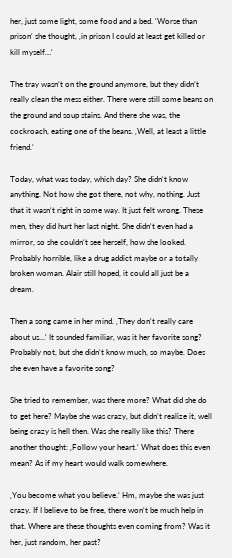her, just some light, some food and a bed. ‘Worse than prison‘ she thought, ‚in prison I could at least get killed or kill myself…‘

The tray wasn‘t on the ground anymore, but they didn‘t really clean the mess either. There were still some beans on the ground and soup stains. And there she was, the cockroach, eating one of the beans. ‚Well, at least a little friend.‘

Today, what was today, which day? She didn‘t know anything. Not how she got there, not why, nothing. Just that it wasn‘t right in some way. It just felt wrong. These men, they did hurt her last night. She didn‘t even had a mirror, so she couldn‘t see herself, how she looked. Probably horrible, like a drug addict maybe or a totally broken woman. Alair still hoped, it could all just be a dream.

Then a song came in her mind. ‚They don‘t really care about us…‘ It sounded familiar, was it her favorite song? Probably not, but she didn‘t know much, so maybe. Does she even have a favorite song?

She tried to remember, was there more? What did she do to get here? Maybe she was crazy, but didn‘t realize it, well being crazy is hell then. Was she really like this? There another thought: ‚Follow your heart.‘ What does this even mean? As if my heart would walk somewhere.

‚You become what you believe.‘ Hm, maybe she was just crazy. If I believe to be free, there won‘t be much help in that. Where are these thoughts even coming from? Was it her, just random, her past?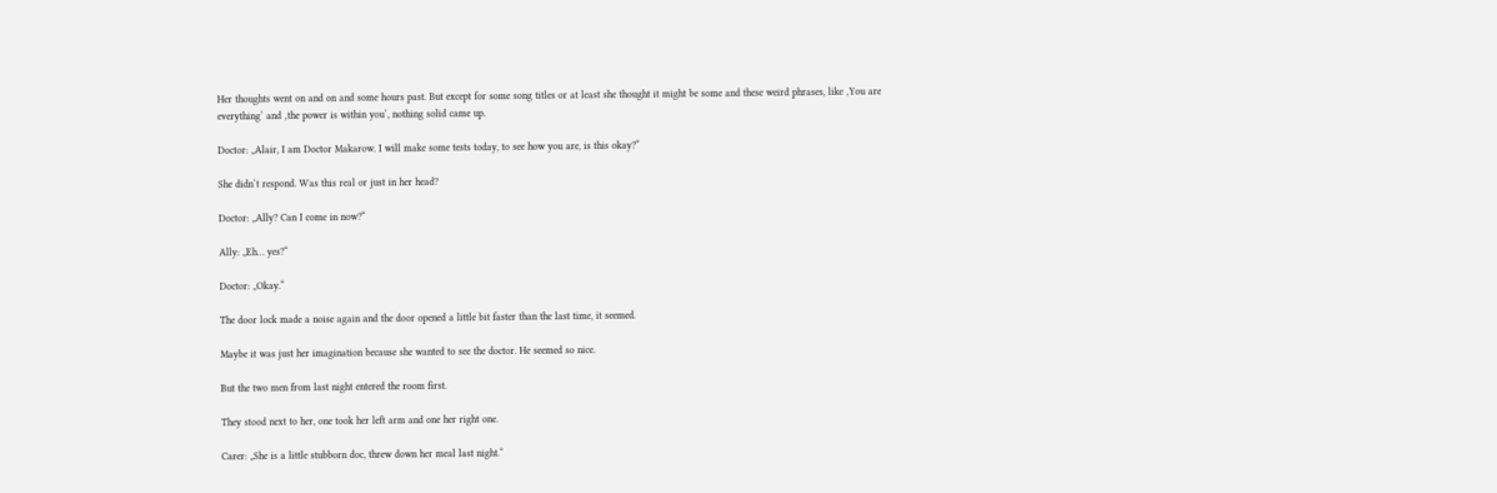Her thoughts went on and on and some hours past. But except for some song titles or at least she thought it might be some and these weird phrases, like ‚You are everything‘ and ‚the power is within you‘, nothing solid came up.

Doctor: „Alair, I am Doctor Makarow. I will make some tests today, to see how you are, is this okay?“

She didn‘t respond. Was this real or just in her head?

Doctor: „Ally? Can I come in now?“

Ally: „Eh… yes?“

Doctor: „Okay.“

The door lock made a noise again and the door opened a little bit faster than the last time, it seemed.

Maybe it was just her imagination because she wanted to see the doctor. He seemed so nice.

But the two men from last night entered the room first.

They stood next to her, one took her left arm and one her right one.

Carer: „She is a little stubborn doc, threw down her meal last night.“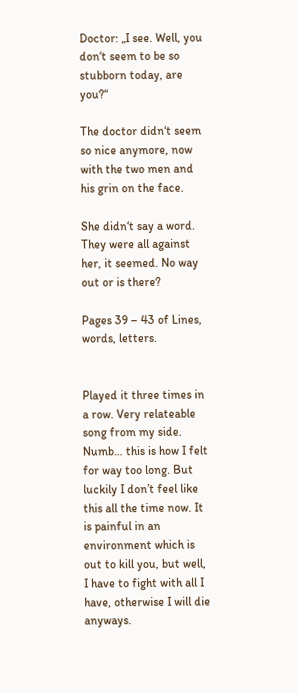Doctor: „I see. Well, you don‘t seem to be so stubborn today, are you?“

The doctor didn‘t seem so nice anymore, now with the two men and his grin on the face.

She didn‘t say a word. They were all against her, it seemed. No way out or is there?

Pages 39 – 43 of Lines, words, letters.


Played it three times in a row. Very relateable song from my side. Numb… this is how I felt for way too long. But luckily I don’t feel like this all the time now. It is painful in an environment which is out to kill you, but well, I have to fight with all I have, otherwise I will die anyways.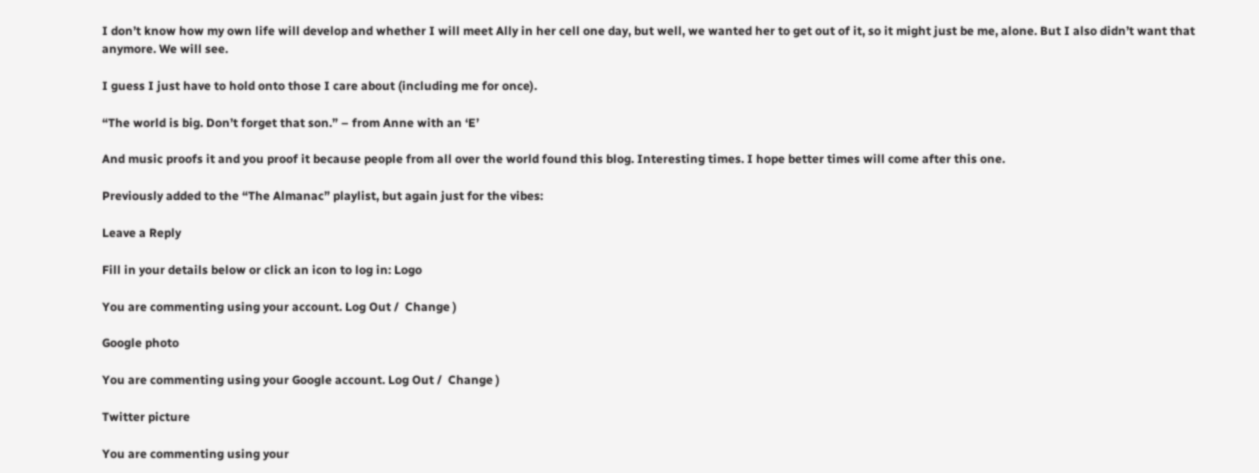I don’t know how my own life will develop and whether I will meet Ally in her cell one day, but well, we wanted her to get out of it, so it might just be me, alone. But I also didn’t want that anymore. We will see.

I guess I just have to hold onto those I care about (including me for once).

“The world is big. Don’t forget that son.” – from Anne with an ‘E’

And music proofs it and you proof it because people from all over the world found this blog. Interesting times. I hope better times will come after this one.

Previously added to the “The Almanac” playlist, but again just for the vibes:

Leave a Reply

Fill in your details below or click an icon to log in: Logo

You are commenting using your account. Log Out /  Change )

Google photo

You are commenting using your Google account. Log Out /  Change )

Twitter picture

You are commenting using your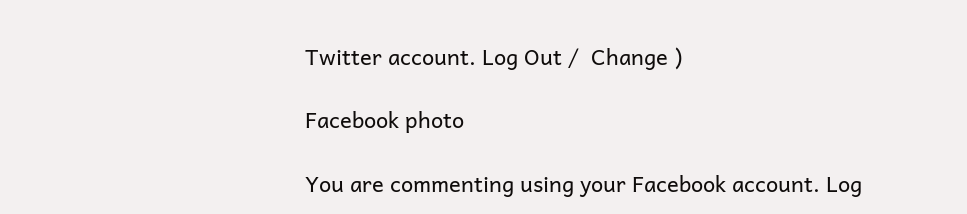Twitter account. Log Out /  Change )

Facebook photo

You are commenting using your Facebook account. Log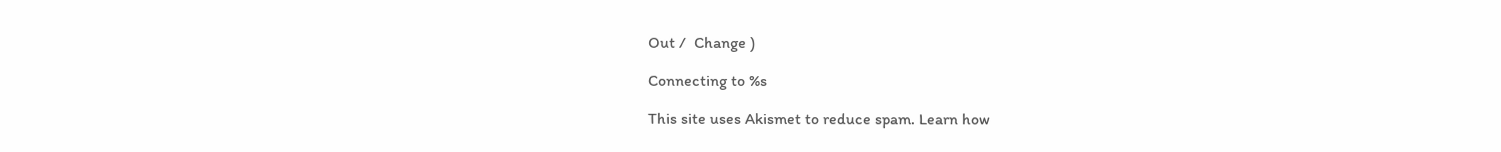Out /  Change )

Connecting to %s

This site uses Akismet to reduce spam. Learn how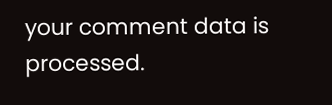your comment data is processed.